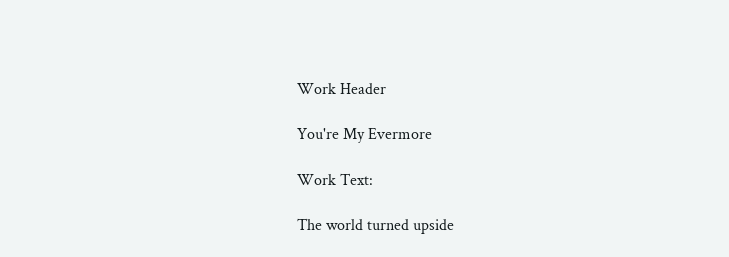Work Header

You're My Evermore

Work Text:

The world turned upside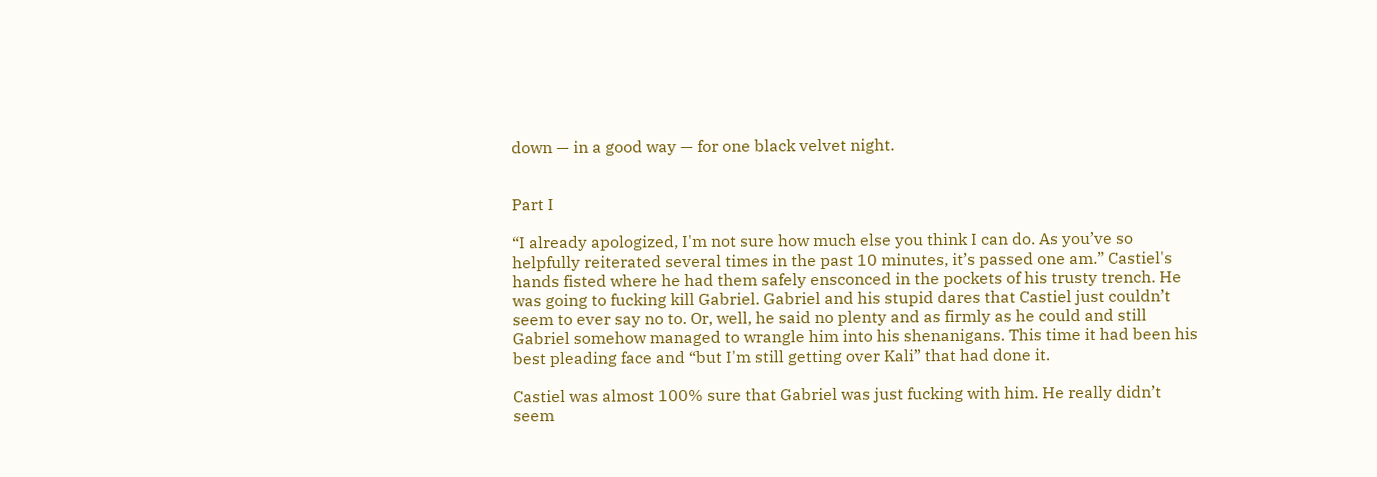down — in a good way — for one black velvet night.


Part I

“I already apologized, I'm not sure how much else you think I can do. As you’ve so helpfully reiterated several times in the past 10 minutes, it’s passed one am.” Castiel's hands fisted where he had them safely ensconced in the pockets of his trusty trench. He was going to fucking kill Gabriel. Gabriel and his stupid dares that Castiel just couldn’t seem to ever say no to. Or, well, he said no plenty and as firmly as he could and still Gabriel somehow managed to wrangle him into his shenanigans. This time it had been his best pleading face and “but I'm still getting over Kali” that had done it.

Castiel was almost 100% sure that Gabriel was just fucking with him. He really didn’t seem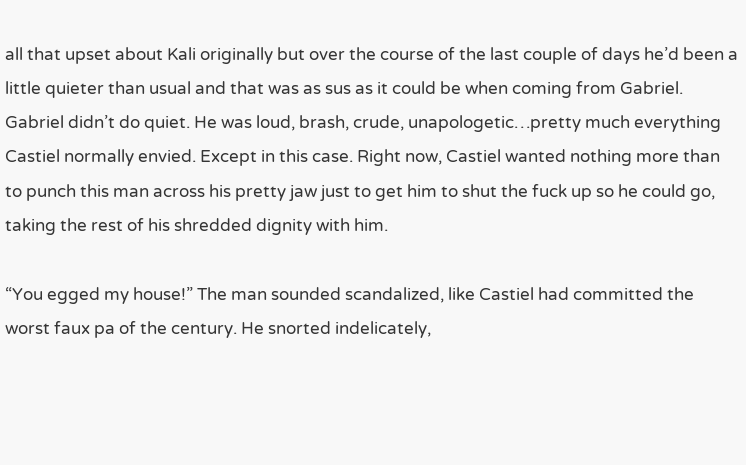all that upset about Kali originally but over the course of the last couple of days he’d been a little quieter than usual and that was as sus as it could be when coming from Gabriel. Gabriel didn’t do quiet. He was loud, brash, crude, unapologetic…pretty much everything Castiel normally envied. Except in this case. Right now, Castiel wanted nothing more than to punch this man across his pretty jaw just to get him to shut the fuck up so he could go, taking the rest of his shredded dignity with him.

“You egged my house!” The man sounded scandalized, like Castiel had committed the worst faux pa of the century. He snorted indelicately,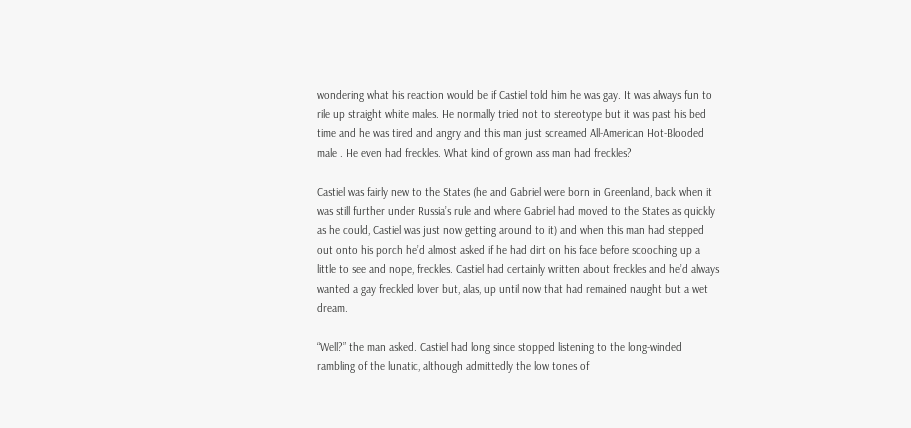wondering what his reaction would be if Castiel told him he was gay. It was always fun to rile up straight white males. He normally tried not to stereotype but it was past his bed time and he was tired and angry and this man just screamed All-American Hot-Blooded male . He even had freckles. What kind of grown ass man had freckles?

Castiel was fairly new to the States (he and Gabriel were born in Greenland, back when it was still further under Russia’s rule and where Gabriel had moved to the States as quickly as he could, Castiel was just now getting around to it) and when this man had stepped out onto his porch he’d almost asked if he had dirt on his face before scooching up a little to see and nope, freckles. Castiel had certainly written about freckles and he’d always wanted a gay freckled lover but, alas, up until now that had remained naught but a wet dream.

“Well?” the man asked. Castiel had long since stopped listening to the long-winded rambling of the lunatic, although admittedly the low tones of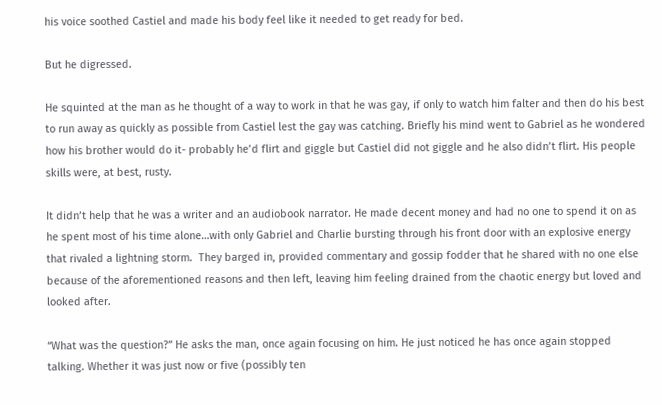his voice soothed Castiel and made his body feel like it needed to get ready for bed.

But he digressed.

He squinted at the man as he thought of a way to work in that he was gay, if only to watch him falter and then do his best to run away as quickly as possible from Castiel lest the gay was catching. Briefly his mind went to Gabriel as he wondered how his brother would do it- probably he’d flirt and giggle but Castiel did not giggle and he also didn’t flirt. His people skills were, at best, rusty.

It didn’t help that he was a writer and an audiobook narrator. He made decent money and had no one to spend it on as he spent most of his time alone…with only Gabriel and Charlie bursting through his front door with an explosive energy that rivaled a lightning storm.  They barged in, provided commentary and gossip fodder that he shared with no one else because of the aforementioned reasons and then left, leaving him feeling drained from the chaotic energy but loved and looked after.

“What was the question?” He asks the man, once again focusing on him. He just noticed he has once again stopped talking. Whether it was just now or five (possibly ten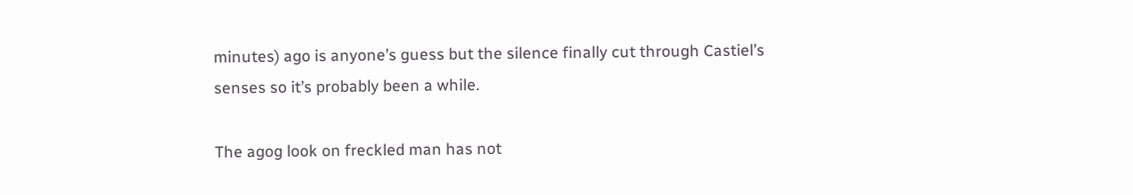minutes) ago is anyone’s guess but the silence finally cut through Castiel’s senses so it’s probably been a while.

The agog look on freckled man has not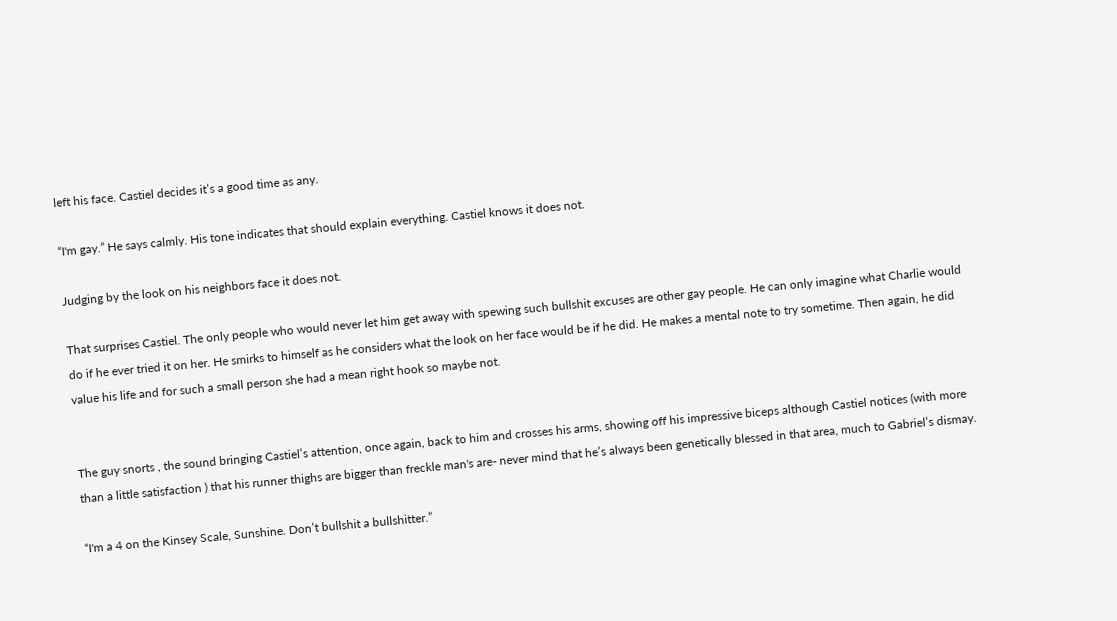left his face. Castiel decides it’s a good time as any.

“I'm gay.” He says calmly. His tone indicates that should explain everything. Castiel knows it does not.

Judging by the look on his neighbors face it does not.

That surprises Castiel. The only people who would never let him get away with spewing such bullshit excuses are other gay people. He can only imagine what Charlie would do if he ever tried it on her. He smirks to himself as he considers what the look on her face would be if he did. He makes a mental note to try sometime. Then again, he did value his life and for such a small person she had a mean right hook so maybe not.


The guy snorts , the sound bringing Castiel’s attention, once again, back to him and crosses his arms, showing off his impressive biceps although Castiel notices (with more than a little satisfaction ) that his runner thighs are bigger than freckle man's are- never mind that he’s always been genetically blessed in that area, much to Gabriel’s dismay.

“I'm a 4 on the Kinsey Scale, Sunshine. Don’t bullshit a bullshitter.”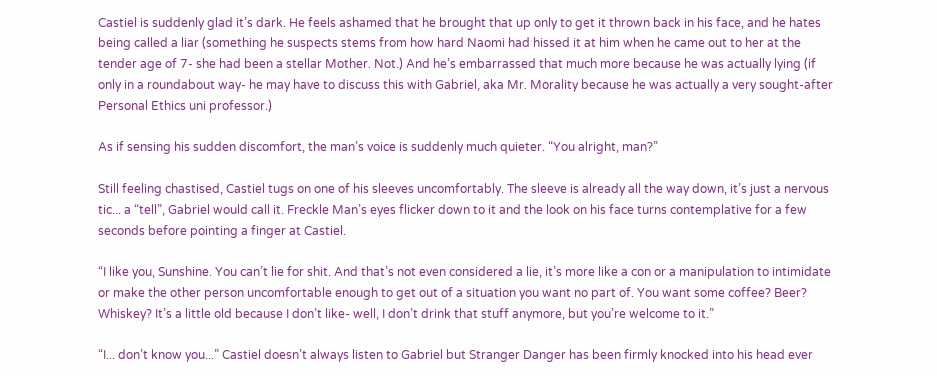Castiel is suddenly glad it’s dark. He feels ashamed that he brought that up only to get it thrown back in his face, and he hates being called a liar (something he suspects stems from how hard Naomi had hissed it at him when he came out to her at the tender age of 7- she had been a stellar Mother. Not.) And he’s embarrassed that much more because he was actually lying (if only in a roundabout way- he may have to discuss this with Gabriel, aka Mr. Morality because he was actually a very sought-after Personal Ethics uni professor.)

As if sensing his sudden discomfort, the man’s voice is suddenly much quieter. “You alright, man?”

Still feeling chastised, Castiel tugs on one of his sleeves uncomfortably. The sleeve is already all the way down, it’s just a nervous tic... a “tell”, Gabriel would call it. Freckle Man’s eyes flicker down to it and the look on his face turns contemplative for a few seconds before pointing a finger at Castiel.

“I like you, Sunshine. You can’t lie for shit. And that’s not even considered a lie, it’s more like a con or a manipulation to intimidate or make the other person uncomfortable enough to get out of a situation you want no part of. You want some coffee? Beer? Whiskey? It’s a little old because I don’t like- well, I don’t drink that stuff anymore, but you’re welcome to it.”

“I... don’t know you...” Castiel doesn’t always listen to Gabriel but Stranger Danger has been firmly knocked into his head ever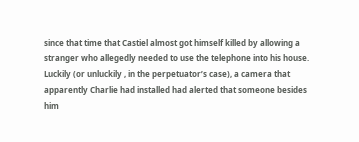since that time that Castiel almost got himself killed by allowing a stranger who allegedly needed to use the telephone into his house. Luckily (or unluckily , in the perpetuator’s case), a camera that apparently Charlie had installed had alerted that someone besides him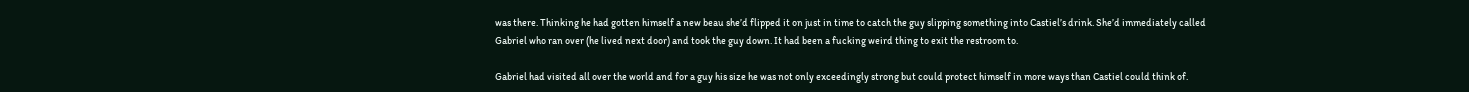was there. Thinking he had gotten himself a new beau she’d flipped it on just in time to catch the guy slipping something into Castiel’s drink. She’d immediately called Gabriel who ran over (he lived next door) and took the guy down. It had been a fucking weird thing to exit the restroom to.

Gabriel had visited all over the world and for a guy his size he was not only exceedingly strong but could protect himself in more ways than Castiel could think of.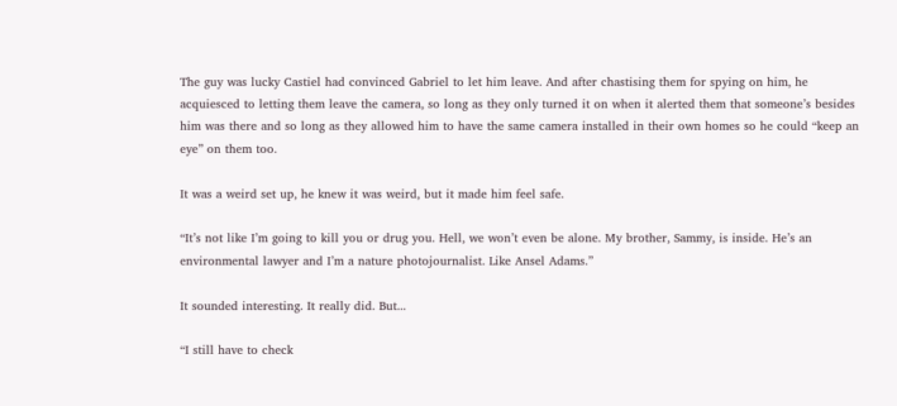The guy was lucky Castiel had convinced Gabriel to let him leave. And after chastising them for spying on him, he acquiesced to letting them leave the camera, so long as they only turned it on when it alerted them that someone’s besides him was there and so long as they allowed him to have the same camera installed in their own homes so he could “keep an eye” on them too.

It was a weird set up, he knew it was weird, but it made him feel safe.

“It’s not like I’m going to kill you or drug you. Hell, we won’t even be alone. My brother, Sammy, is inside. He’s an environmental lawyer and I’m a nature photojournalist. Like Ansel Adams.”

It sounded interesting. It really did. But...

“I still have to check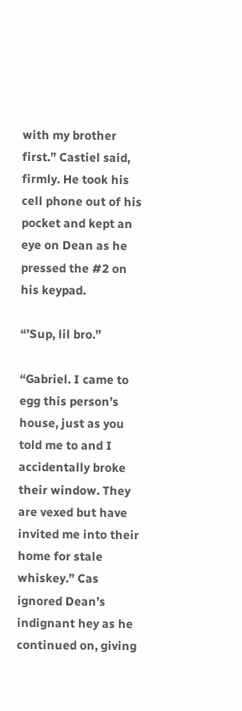with my brother first.” Castiel said, firmly. He took his cell phone out of his pocket and kept an eye on Dean as he pressed the #2 on his keypad.

“’Sup, lil bro.”

“Gabriel. I came to egg this person’s house, just as you told me to and I accidentally broke their window. They are vexed but have invited me into their home for stale whiskey.” Cas ignored Dean’s indignant hey as he continued on, giving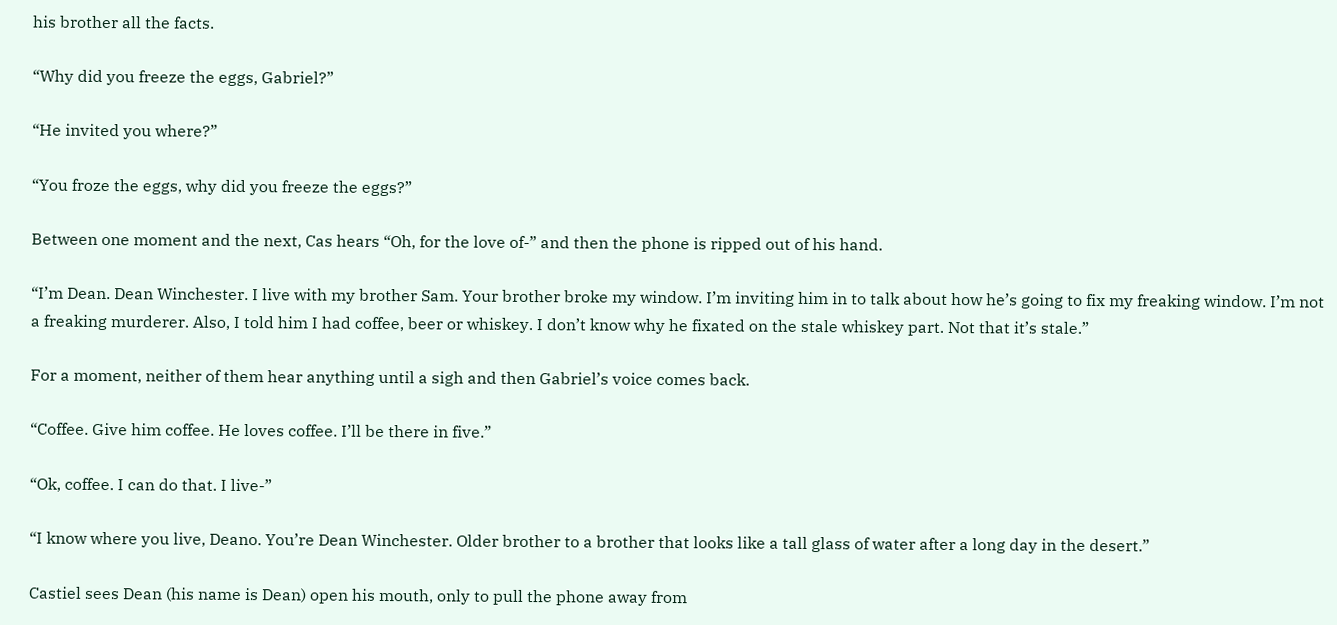his brother all the facts.

“Why did you freeze the eggs, Gabriel?”

“He invited you where?”

“You froze the eggs, why did you freeze the eggs?”

Between one moment and the next, Cas hears “Oh, for the love of-” and then the phone is ripped out of his hand.

“I’m Dean. Dean Winchester. I live with my brother Sam. Your brother broke my window. I’m inviting him in to talk about how he’s going to fix my freaking window. I’m not a freaking murderer. Also, I told him I had coffee, beer or whiskey. I don’t know why he fixated on the stale whiskey part. Not that it’s stale.”

For a moment, neither of them hear anything until a sigh and then Gabriel’s voice comes back.

“Coffee. Give him coffee. He loves coffee. I’ll be there in five.”

“Ok, coffee. I can do that. I live-”

“I know where you live, Deano. You’re Dean Winchester. Older brother to a brother that looks like a tall glass of water after a long day in the desert.”

Castiel sees Dean (his name is Dean) open his mouth, only to pull the phone away from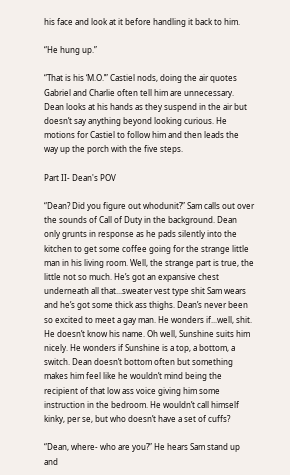his face and look at it before handling it back to him.

“He hung up.”

“That is his ‘M.O.’” Castiel nods, doing the air quotes Gabriel and Charlie often tell him are unnecessary. Dean looks at his hands as they suspend in the air but doesn’t say anything beyond looking curious. He motions for Castiel to follow him and then leads the way up the porch with the five steps.

Part II- Dean's POV

“Dean? Did you figure out whodunit?” Sam calls out over the sounds of Call of Duty in the background. Dean only grunts in response as he pads silently into the kitchen to get some coffee going for the strange little man in his living room. Well, the strange part is true, the little not so much. He’s got an expansive chest underneath all that...sweater vest type shit Sam wears and he’s got some thick ass thighs. Dean’s never been so excited to meet a gay man. He wonders if...well, shit. He doesn’t know his name. Oh well, Sunshine suits him nicely. He wonders if Sunshine is a top, a bottom, a switch. Dean doesn’t bottom often but something makes him feel like he wouldn’t mind being the recipient of that low ass voice giving him some instruction in the bedroom. He wouldn’t call himself kinky, per se, but who doesn’t have a set of cuffs?

“Dean, where- who are you?” He hears Sam stand up and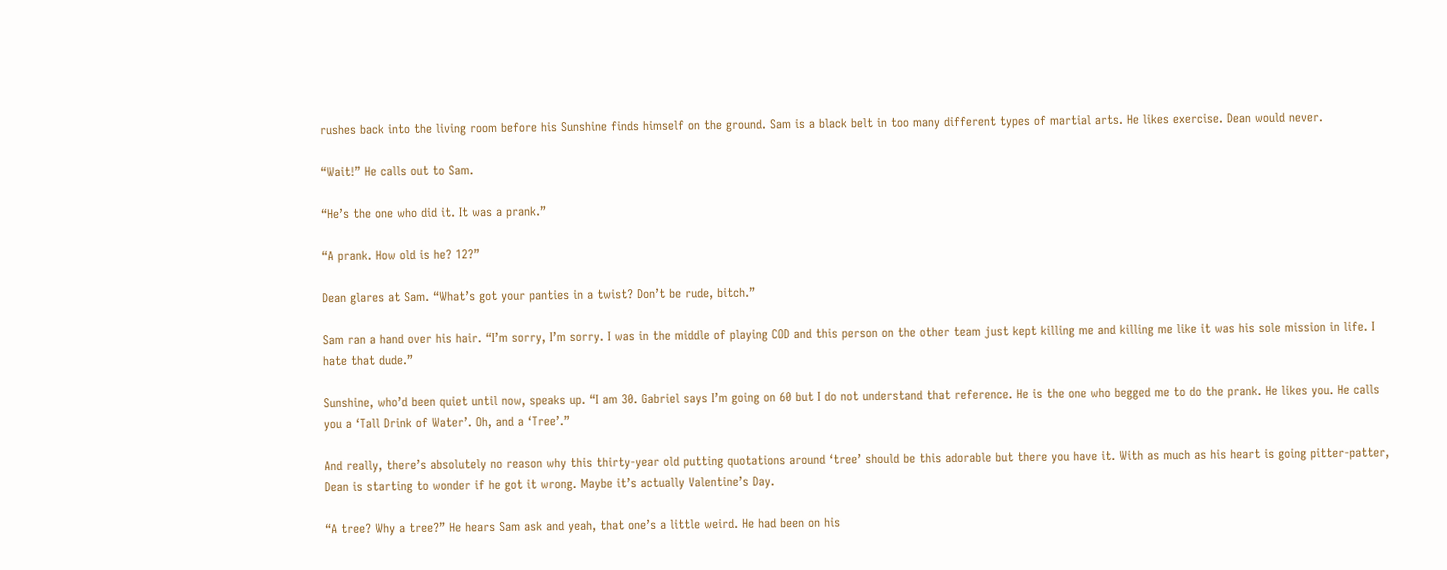rushes back into the living room before his Sunshine finds himself on the ground. Sam is a black belt in too many different types of martial arts. He likes exercise. Dean would never.

“Wait!” He calls out to Sam.

“He’s the one who did it. It was a prank.”

“A prank. How old is he? 12?”

Dean glares at Sam. “What’s got your panties in a twist? Don’t be rude, bitch.”

Sam ran a hand over his hair. “I’m sorry, I’m sorry. I was in the middle of playing COD and this person on the other team just kept killing me and killing me like it was his sole mission in life. I hate that dude.”

Sunshine, who’d been quiet until now, speaks up. “I am 30. Gabriel says I’m going on 60 but I do not understand that reference. He is the one who begged me to do the prank. He likes you. He calls you a ‘Tall Drink of Water’. Oh, and a ‘Tree’.”

And really, there’s absolutely no reason why this thirty-year old putting quotations around ‘tree’ should be this adorable but there you have it. With as much as his heart is going pitter-patter, Dean is starting to wonder if he got it wrong. Maybe it’s actually Valentine’s Day.

“A tree? Why a tree?” He hears Sam ask and yeah, that one’s a little weird. He had been on his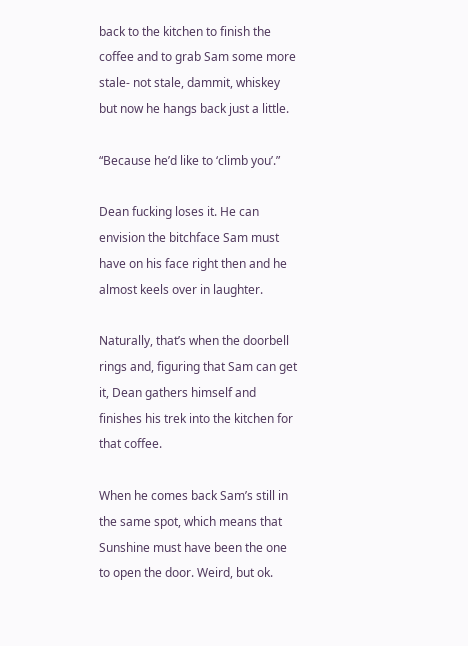back to the kitchen to finish the coffee and to grab Sam some more stale- not stale, dammit, whiskey but now he hangs back just a little.

“Because he’d like to ‘climb you’.”

Dean fucking loses it. He can envision the bitchface Sam must have on his face right then and he almost keels over in laughter.

Naturally, that’s when the doorbell rings and, figuring that Sam can get it, Dean gathers himself and finishes his trek into the kitchen for that coffee.

When he comes back Sam’s still in the same spot, which means that Sunshine must have been the one to open the door. Weird, but ok.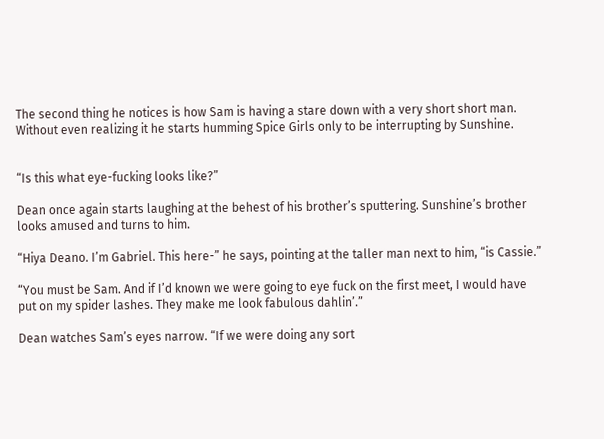The second thing he notices is how Sam is having a stare down with a very short short man. Without even realizing it he starts humming Spice Girls only to be interrupting by Sunshine.


“Is this what eye-fucking looks like?”

Dean once again starts laughing at the behest of his brother’s sputtering. Sunshine’s brother looks amused and turns to him.

“Hiya Deano. I’m Gabriel. This here-” he says, pointing at the taller man next to him, “is Cassie.”

“You must be Sam. And if I’d known we were going to eye fuck on the first meet, I would have put on my spider lashes. They make me look fabulous dahlin’.”

Dean watches Sam’s eyes narrow. “If we were doing any sort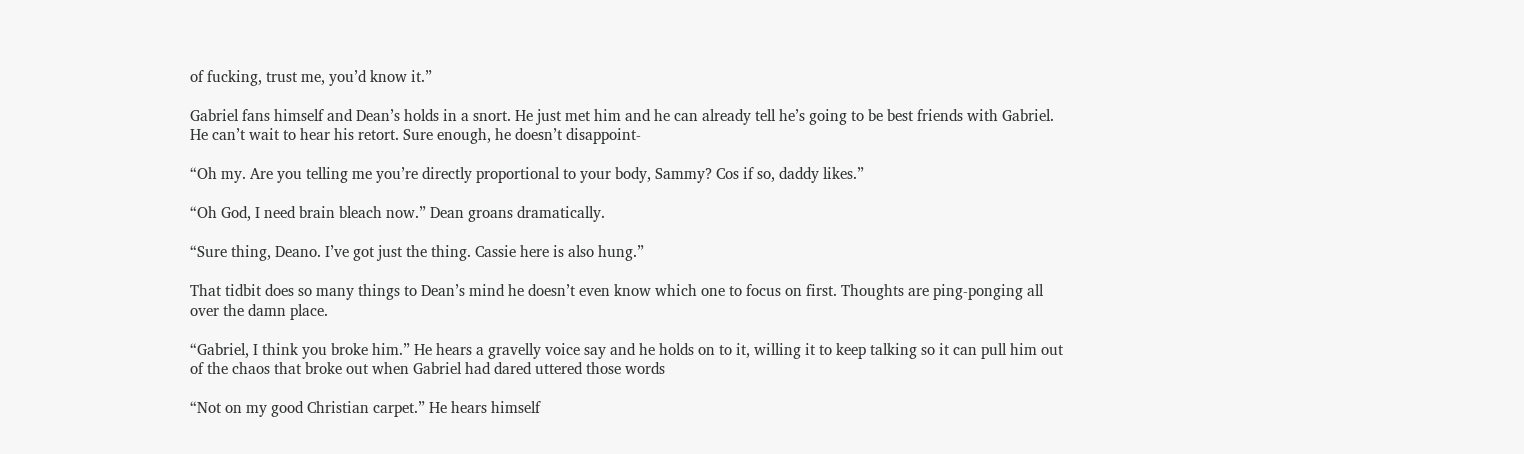of fucking, trust me, you’d know it.”

Gabriel fans himself and Dean’s holds in a snort. He just met him and he can already tell he’s going to be best friends with Gabriel. He can’t wait to hear his retort. Sure enough, he doesn’t disappoint-

“Oh my. Are you telling me you’re directly proportional to your body, Sammy? Cos if so, daddy likes.”

“Oh God, I need brain bleach now.” Dean groans dramatically.

“Sure thing, Deano. I’ve got just the thing. Cassie here is also hung.”

That tidbit does so many things to Dean’s mind he doesn’t even know which one to focus on first. Thoughts are ping-ponging all over the damn place.

“Gabriel, I think you broke him.” He hears a gravelly voice say and he holds on to it, willing it to keep talking so it can pull him out of the chaos that broke out when Gabriel had dared uttered those words

“Not on my good Christian carpet.” He hears himself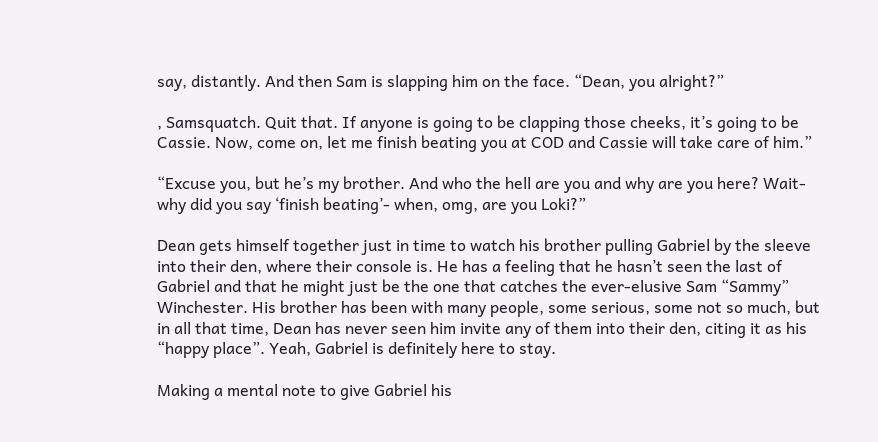say, distantly. And then Sam is slapping him on the face. “Dean, you alright?”

, Samsquatch. Quit that. If anyone is going to be clapping those cheeks, it’s going to be Cassie. Now, come on, let me finish beating you at COD and Cassie will take care of him.”

“Excuse you, but he’s my brother. And who the hell are you and why are you here? Wait- why did you say ‘finish beating’- when, omg, are you Loki?”

Dean gets himself together just in time to watch his brother pulling Gabriel by the sleeve into their den, where their console is. He has a feeling that he hasn’t seen the last of Gabriel and that he might just be the one that catches the ever-elusive Sam “Sammy” Winchester. His brother has been with many people, some serious, some not so much, but in all that time, Dean has never seen him invite any of them into their den, citing it as his “happy place”. Yeah, Gabriel is definitely here to stay.

Making a mental note to give Gabriel his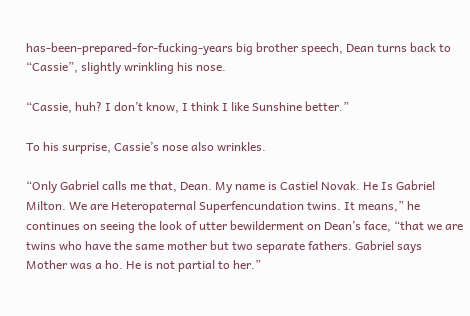has-been-prepared-for-fucking-years big brother speech, Dean turns back to “Cassie”, slightly wrinkling his nose.

“Cassie, huh? I don’t know, I think I like Sunshine better.”

To his surprise, Cassie’s nose also wrinkles.

“Only Gabriel calls me that, Dean. My name is Castiel Novak. He Is Gabriel Milton. We are Heteropaternal Superfencundation twins. It means,” he continues on seeing the look of utter bewilderment on Dean’s face, “that we are twins who have the same mother but two separate fathers. Gabriel says Mother was a ho. He is not partial to her.”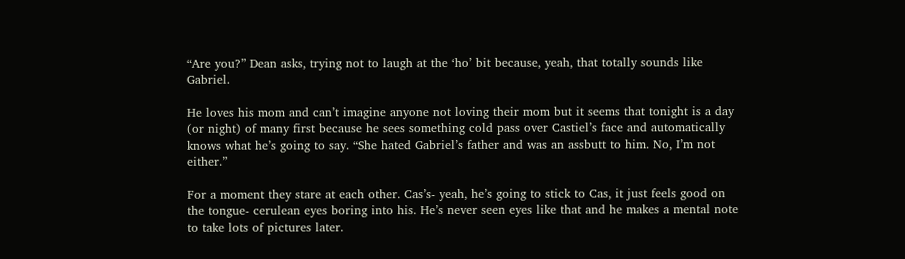“Are you?” Dean asks, trying not to laugh at the ‘ho’ bit because, yeah, that totally sounds like Gabriel.

He loves his mom and can’t imagine anyone not loving their mom but it seems that tonight is a day (or night) of many first because he sees something cold pass over Castiel’s face and automatically knows what he’s going to say. “She hated Gabriel’s father and was an assbutt to him. No, I’m not either.”

For a moment they stare at each other. Cas’s- yeah, he’s going to stick to Cas, it just feels good on the tongue- cerulean eyes boring into his. He’s never seen eyes like that and he makes a mental note to take lots of pictures later.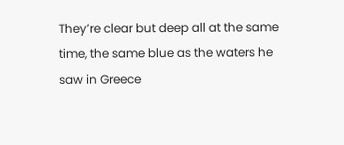They’re clear but deep all at the same time, the same blue as the waters he saw in Greece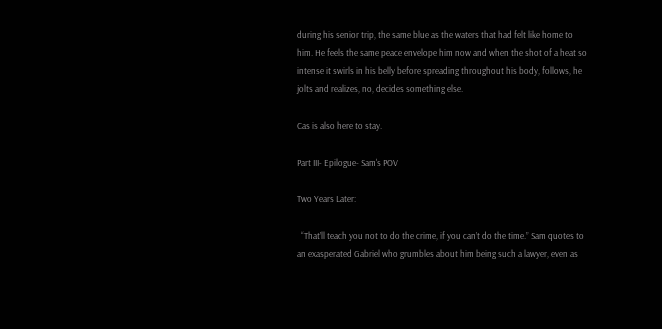during his senior trip, the same blue as the waters that had felt like home to him. He feels the same peace envelope him now and when the shot of a heat so intense it swirls in his belly before spreading throughout his body, follows, he jolts and realizes, no, decides something else.

Cas is also here to stay.

Part III- Epilogue- Sam's POV

Two Years Later:

  “That’ll teach you not to do the crime, if you can’t do the time.” Sam quotes to an exasperated Gabriel who grumbles about him being such a lawyer, even as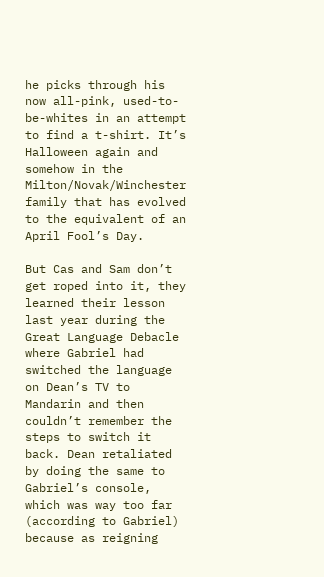he picks through his now all-pink, used-to-be-whites in an attempt to find a t-shirt. It’s Halloween again and somehow in the Milton/Novak/Winchester family that has evolved to the equivalent of an April Fool’s Day.

But Cas and Sam don’t get roped into it, they learned their lesson last year during the Great Language Debacle where Gabriel had switched the language on Dean’s TV to Mandarin and then couldn’t remember the steps to switch it back. Dean retaliated by doing the same to Gabriel’s console, which was way too far (according to Gabriel) because as reigning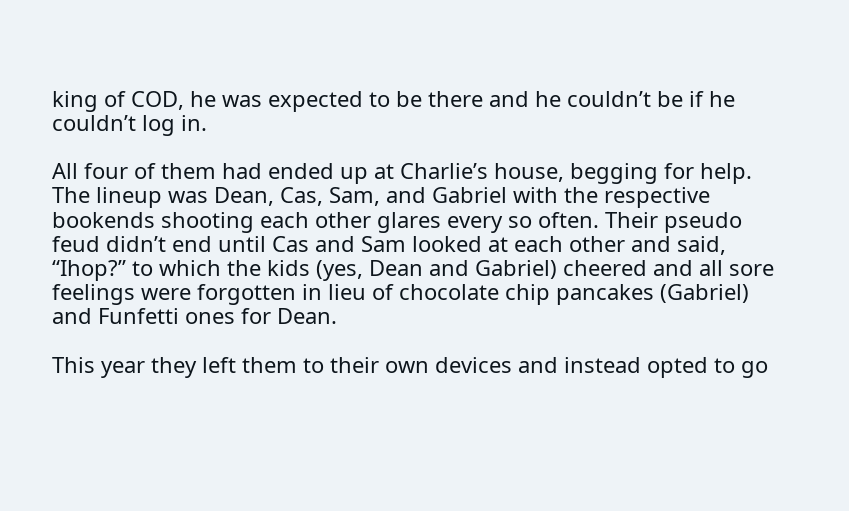king of COD, he was expected to be there and he couldn’t be if he couldn’t log in.

All four of them had ended up at Charlie’s house, begging for help. The lineup was Dean, Cas, Sam, and Gabriel with the respective bookends shooting each other glares every so often. Their pseudo feud didn’t end until Cas and Sam looked at each other and said, “Ihop?” to which the kids (yes, Dean and Gabriel) cheered and all sore feelings were forgotten in lieu of chocolate chip pancakes (Gabriel) and Funfetti ones for Dean.

This year they left them to their own devices and instead opted to go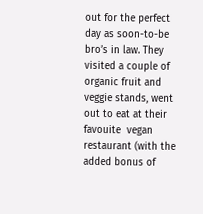out for the perfect day as soon-to-be bro’s in law. They visited a couple of organic fruit and veggie stands, went out to eat at their favouite  vegan restaurant (with the added bonus of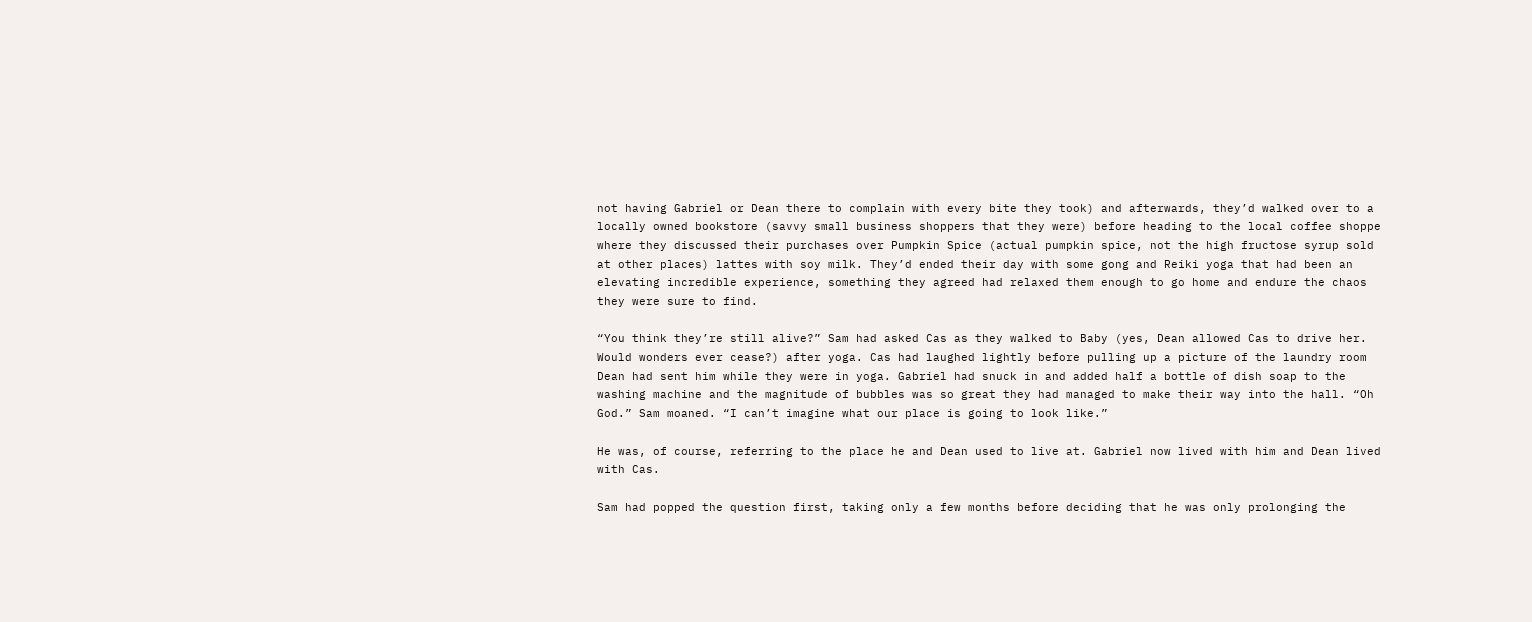not having Gabriel or Dean there to complain with every bite they took) and afterwards, they’d walked over to a locally owned bookstore (savvy small business shoppers that they were) before heading to the local coffee shoppe where they discussed their purchases over Pumpkin Spice (actual pumpkin spice, not the high fructose syrup sold at other places) lattes with soy milk. They’d ended their day with some gong and Reiki yoga that had been an elevating incredible experience, something they agreed had relaxed them enough to go home and endure the chaos they were sure to find.

“You think they’re still alive?” Sam had asked Cas as they walked to Baby (yes, Dean allowed Cas to drive her. Would wonders ever cease?) after yoga. Cas had laughed lightly before pulling up a picture of the laundry room Dean had sent him while they were in yoga. Gabriel had snuck in and added half a bottle of dish soap to the washing machine and the magnitude of bubbles was so great they had managed to make their way into the hall. “Oh God.” Sam moaned. “I can’t imagine what our place is going to look like.”

He was, of course, referring to the place he and Dean used to live at. Gabriel now lived with him and Dean lived with Cas.

Sam had popped the question first, taking only a few months before deciding that he was only prolonging the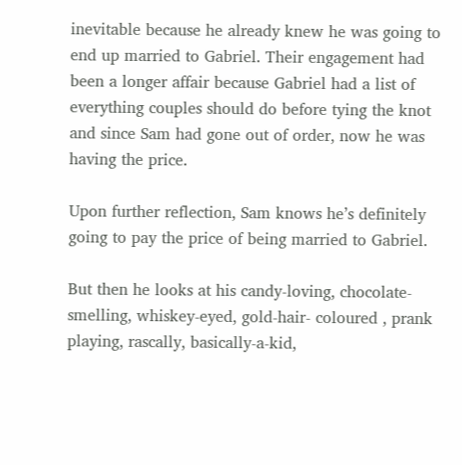inevitable because he already knew he was going to end up married to Gabriel. Their engagement had been a longer affair because Gabriel had a list of everything couples should do before tying the knot and since Sam had gone out of order, now he was having the price.

Upon further reflection, Sam knows he’s definitely going to pay the price of being married to Gabriel.

But then he looks at his candy-loving, chocolate-smelling, whiskey-eyed, gold-hair- coloured , prank playing, rascally, basically-a-kid,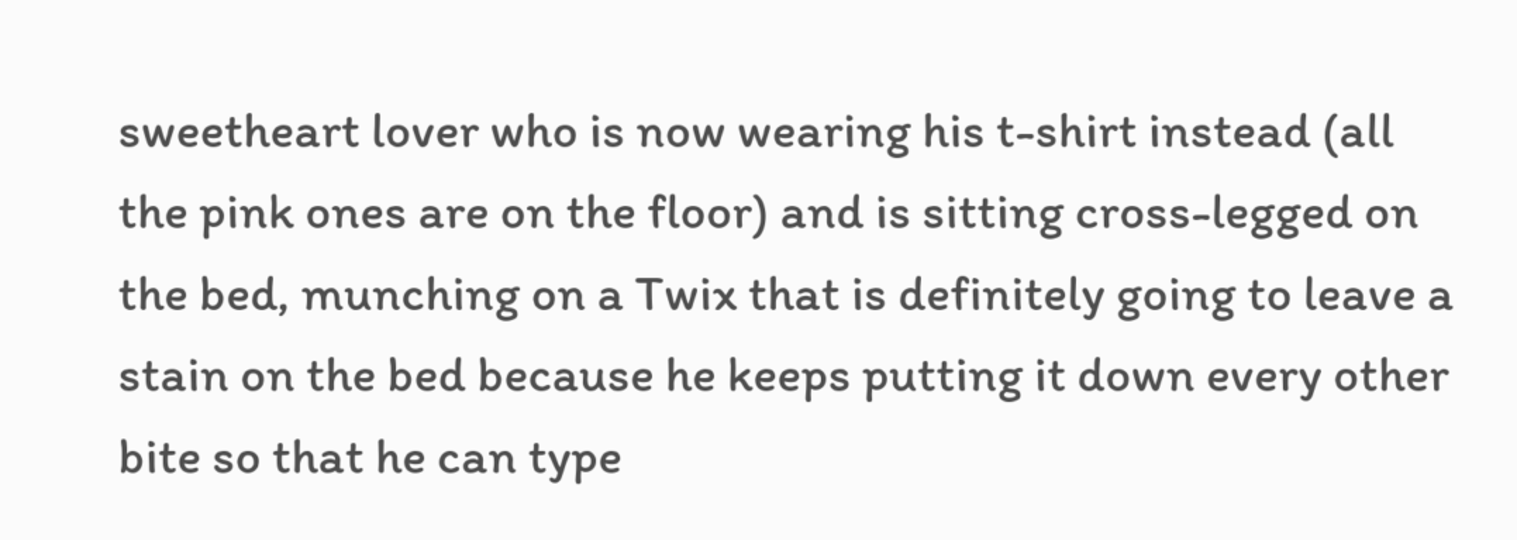sweetheart lover who is now wearing his t-shirt instead (all the pink ones are on the floor) and is sitting cross-legged on the bed, munching on a Twix that is definitely going to leave a stain on the bed because he keeps putting it down every other bite so that he can type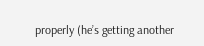properly (he’s getting another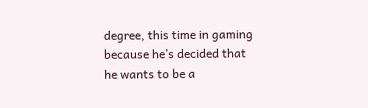degree, this time in gaming because he’s decided that he wants to be a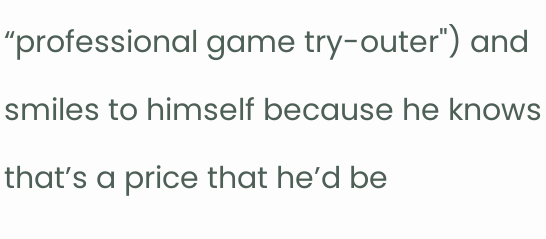“professional game try-outer") and smiles to himself because he knows that’s a price that he’d be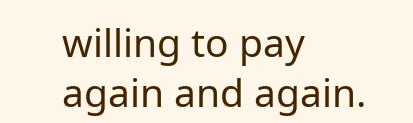willing to pay again and again.